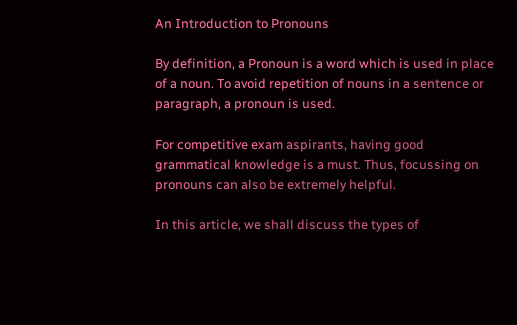An Introduction to Pronouns

By definition, a Pronoun is a word which is used in place of a noun. To avoid repetition of nouns in a sentence or paragraph, a pronoun is used.

For competitive exam aspirants, having good grammatical knowledge is a must. Thus, focussing on pronouns can also be extremely helpful.

In this article, we shall discuss the types of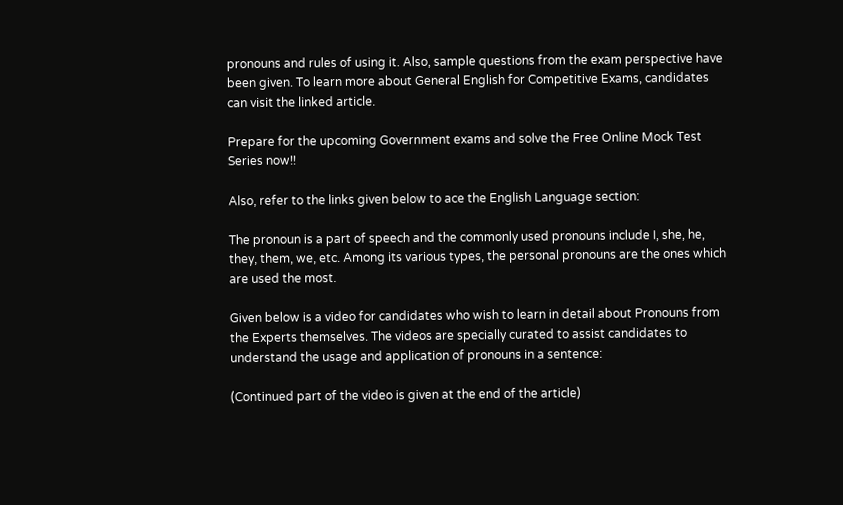pronouns and rules of using it. Also, sample questions from the exam perspective have been given. To learn more about General English for Competitive Exams, candidates can visit the linked article.

Prepare for the upcoming Government exams and solve the Free Online Mock Test Series now!!

Also, refer to the links given below to ace the English Language section:

The pronoun is a part of speech and the commonly used pronouns include I, she, he, they, them, we, etc. Among its various types, the personal pronouns are the ones which are used the most.

Given below is a video for candidates who wish to learn in detail about Pronouns from the Experts themselves. The videos are specially curated to assist candidates to understand the usage and application of pronouns in a sentence:

(Continued part of the video is given at the end of the article)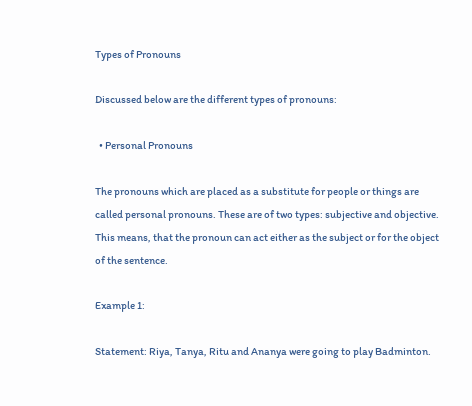Types of Pronouns

Discussed below are the different types of pronouns:

  • Personal Pronouns

The pronouns which are placed as a substitute for people or things are called personal pronouns. These are of two types: subjective and objective. This means, that the pronoun can act either as the subject or for the object of the sentence.

Example 1:

Statement: Riya, Tanya, Ritu and Ananya were going to play Badminton.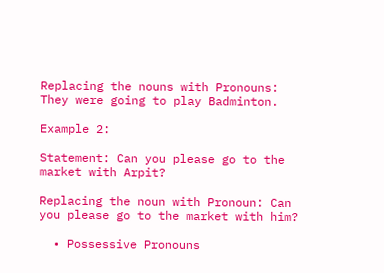Replacing the nouns with Pronouns: They were going to play Badminton.

Example 2:

Statement: Can you please go to the market with Arpit?

Replacing the noun with Pronoun: Can you please go to the market with him?

  • Possessive Pronouns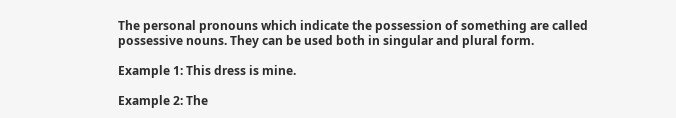The personal pronouns which indicate the possession of something are called possessive nouns. They can be used both in singular and plural form.

Example 1: This dress is mine.

Example 2: The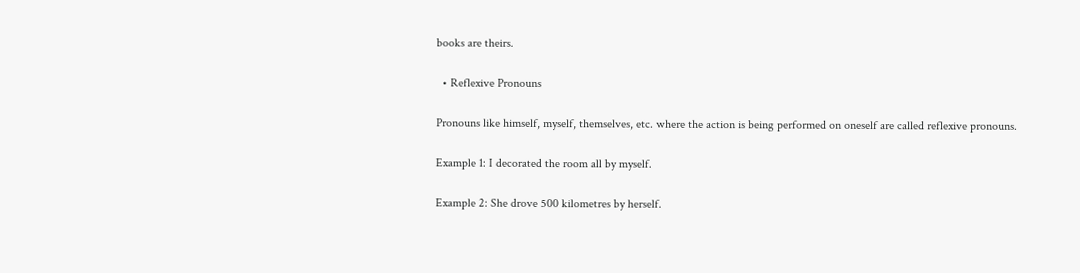books are theirs.

  • Reflexive Pronouns

Pronouns like himself, myself, themselves, etc. where the action is being performed on oneself are called reflexive pronouns.

Example 1: I decorated the room all by myself.

Example 2: She drove 500 kilometres by herself.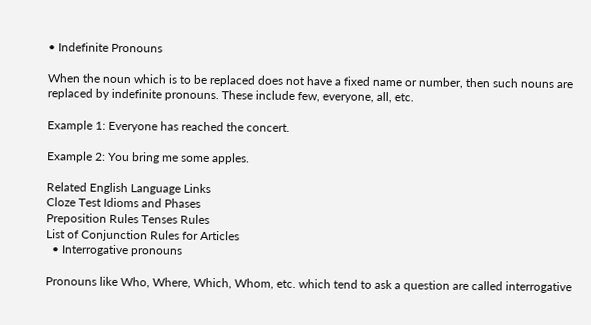• Indefinite Pronouns

When the noun which is to be replaced does not have a fixed name or number, then such nouns are replaced by indefinite pronouns. These include few, everyone, all, etc.

Example 1: Everyone has reached the concert.

Example 2: You bring me some apples.

Related English Language Links
Cloze Test Idioms and Phases
Preposition Rules Tenses Rules
List of Conjunction Rules for Articles
  • Interrogative pronouns

Pronouns like Who, Where, Which, Whom, etc. which tend to ask a question are called interrogative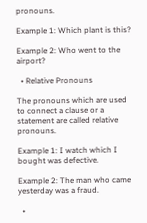pronouns.

Example 1: Which plant is this?

Example 2: Who went to the airport?

  • Relative Pronouns

The pronouns which are used to connect a clause or a statement are called relative pronouns.

Example 1: I watch which I bought was defective.

Example 2: The man who came yesterday was a fraud.

  •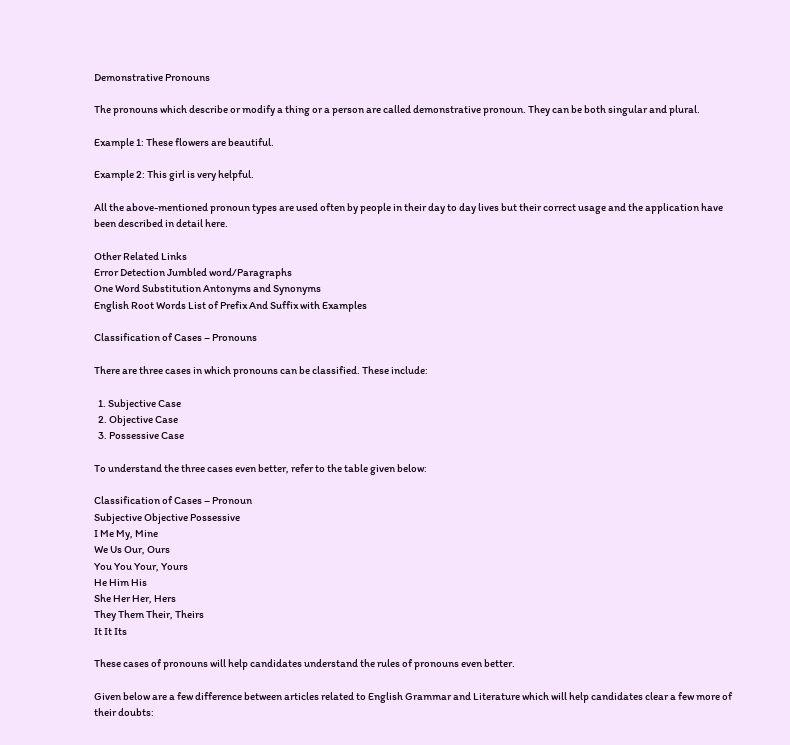Demonstrative Pronouns

The pronouns which describe or modify a thing or a person are called demonstrative pronoun. They can be both singular and plural.

Example 1: These flowers are beautiful.

Example 2: This girl is very helpful.

All the above-mentioned pronoun types are used often by people in their day to day lives but their correct usage and the application have been described in detail here.

Other Related Links
Error Detection Jumbled word/Paragraphs
One Word Substitution Antonyms and Synonyms
English Root Words List of Prefix And Suffix with Examples

Classification of Cases – Pronouns

There are three cases in which pronouns can be classified. These include:

  1. Subjective Case
  2. Objective Case
  3. Possessive Case

To understand the three cases even better, refer to the table given below:

Classification of Cases – Pronoun
Subjective Objective Possessive
I Me My, Mine
We Us Our, Ours
You You Your, Yours
He Him His
She Her Her, Hers
They Them Their, Theirs
It It Its

These cases of pronouns will help candidates understand the rules of pronouns even better.

Given below are a few difference between articles related to English Grammar and Literature which will help candidates clear a few more of their doubts: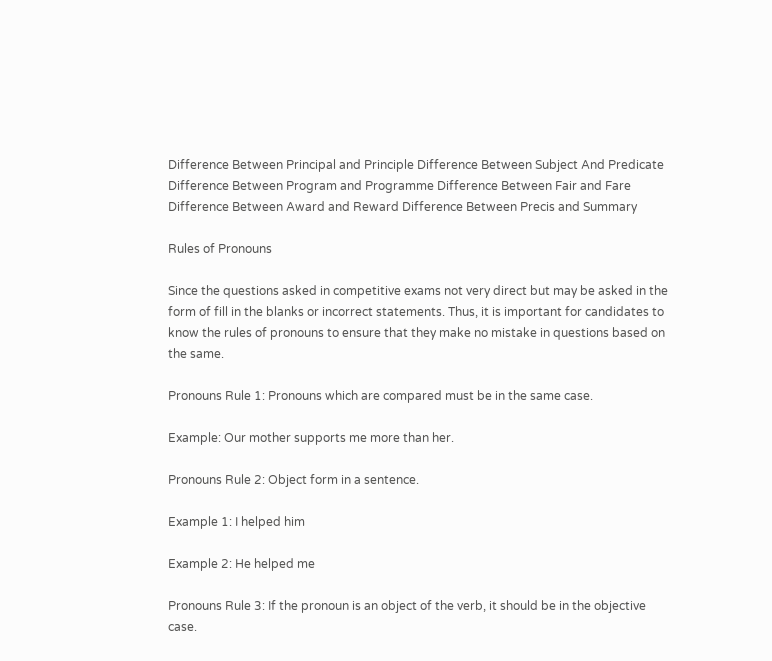Difference Between Principal and Principle Difference Between Subject And Predicate
Difference Between Program and Programme Difference Between Fair and Fare
Difference Between Award and Reward Difference Between Precis and Summary

Rules of Pronouns

Since the questions asked in competitive exams not very direct but may be asked in the form of fill in the blanks or incorrect statements. Thus, it is important for candidates to know the rules of pronouns to ensure that they make no mistake in questions based on the same.

Pronouns Rule 1: Pronouns which are compared must be in the same case.

Example: Our mother supports me more than her.

Pronouns Rule 2: Object form in a sentence.

Example 1: I helped him

Example 2: He helped me

Pronouns Rule 3: If the pronoun is an object of the verb, it should be in the objective case.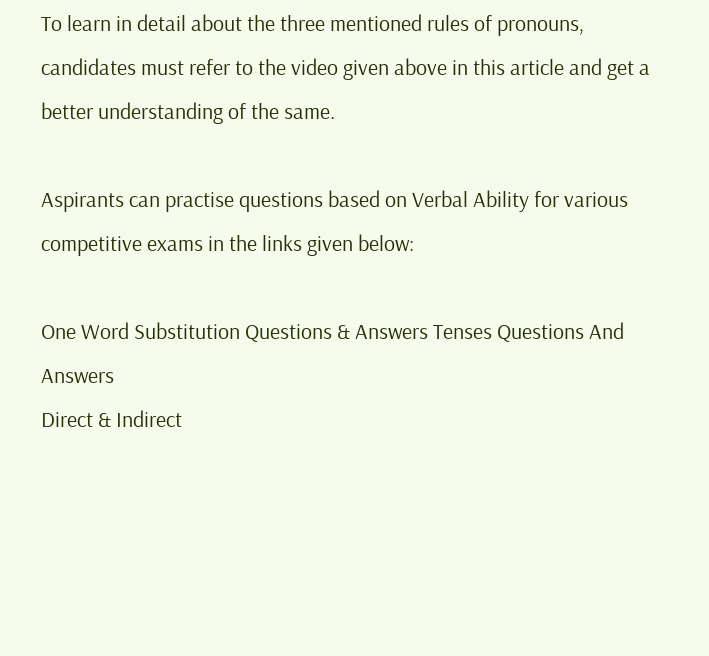To learn in detail about the three mentioned rules of pronouns, candidates must refer to the video given above in this article and get a better understanding of the same.

Aspirants can practise questions based on Verbal Ability for various competitive exams in the links given below:

One Word Substitution Questions & Answers Tenses Questions And Answers
Direct & Indirect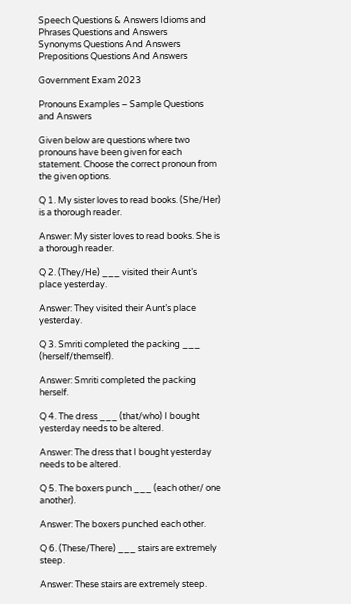Speech Questions & Answers Idioms and Phrases Questions and Answers
Synonyms Questions And Answers Prepositions Questions And Answers

Government Exam 2023

Pronouns Examples – Sample Questions and Answers

Given below are questions where two pronouns have been given for each statement. Choose the correct pronoun from the given options.

Q 1. My sister loves to read books. (She/Her) is a thorough reader.

Answer: My sister loves to read books. She is a thorough reader.

Q 2. (They/He) ___ visited their Aunt’s place yesterday.

Answer: They visited their Aunt’s place yesterday.

Q 3. Smriti completed the packing ___ (herself/themself).

Answer: Smriti completed the packing herself.

Q 4. The dress ___ (that/who) I bought yesterday needs to be altered.

Answer: The dress that I bought yesterday needs to be altered.

Q 5. The boxers punch ___ (each other/ one another).

Answer: The boxers punched each other.

Q 6. (These/There) ___ stairs are extremely steep.

Answer: These stairs are extremely steep.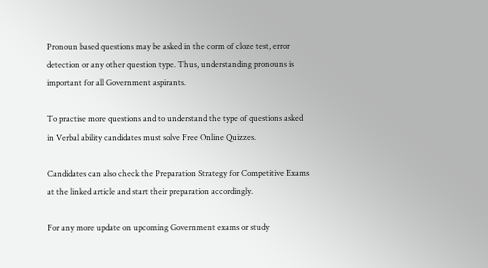Pronoun based questions may be asked in the corm of cloze test, error detection or any other question type. Thus, understanding pronouns is important for all Government aspirants.

To practise more questions and to understand the type of questions asked in Verbal ability candidates must solve Free Online Quizzes.

Candidates can also check the Preparation Strategy for Competitive Exams at the linked article and start their preparation accordingly.

For any more update on upcoming Government exams or study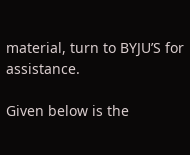material, turn to BYJU’S for assistance.

Given below is the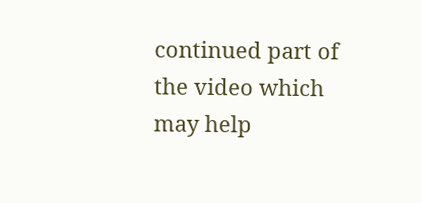continued part of the video which may help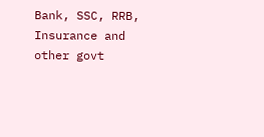Bank, SSC, RRB, Insurance and other govt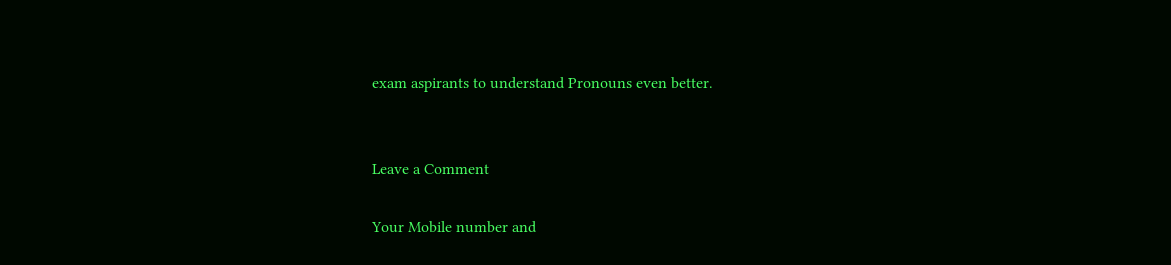exam aspirants to understand Pronouns even better.


Leave a Comment

Your Mobile number and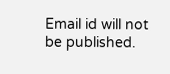Email id will not be published.